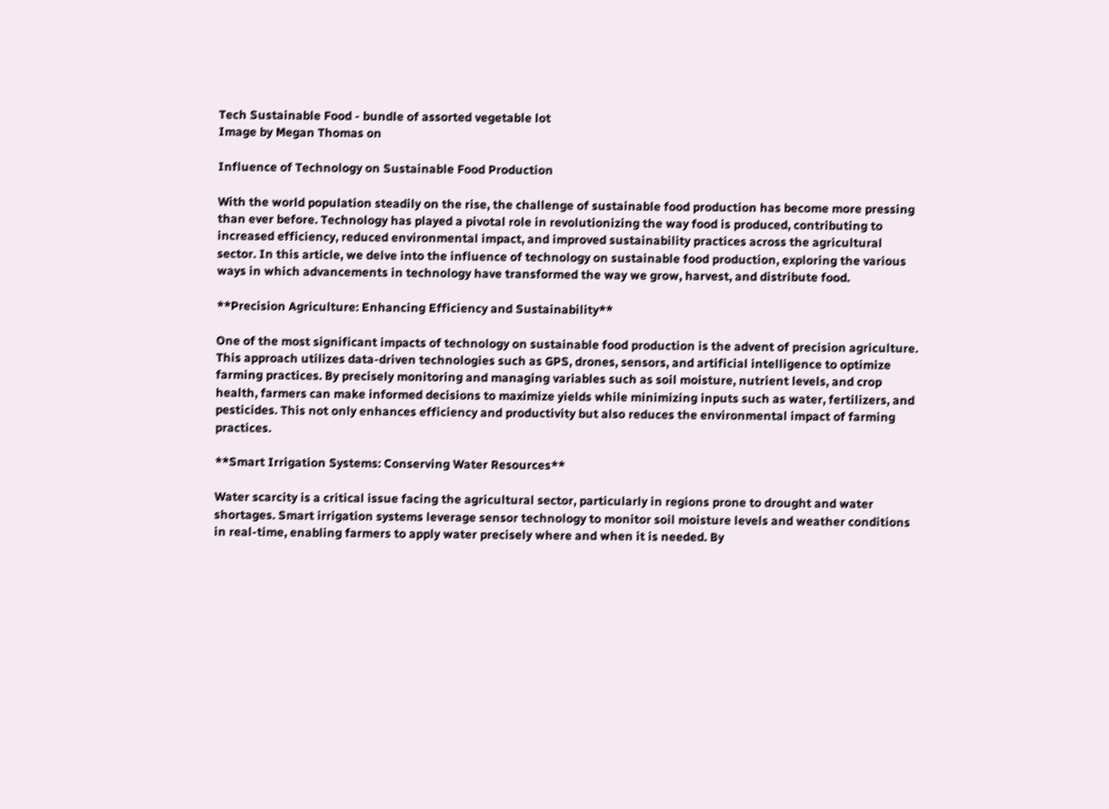Tech Sustainable Food - bundle of assorted vegetable lot
Image by Megan Thomas on

Influence of Technology on Sustainable Food Production

With the world population steadily on the rise, the challenge of sustainable food production has become more pressing than ever before. Technology has played a pivotal role in revolutionizing the way food is produced, contributing to increased efficiency, reduced environmental impact, and improved sustainability practices across the agricultural sector. In this article, we delve into the influence of technology on sustainable food production, exploring the various ways in which advancements in technology have transformed the way we grow, harvest, and distribute food.

**Precision Agriculture: Enhancing Efficiency and Sustainability**

One of the most significant impacts of technology on sustainable food production is the advent of precision agriculture. This approach utilizes data-driven technologies such as GPS, drones, sensors, and artificial intelligence to optimize farming practices. By precisely monitoring and managing variables such as soil moisture, nutrient levels, and crop health, farmers can make informed decisions to maximize yields while minimizing inputs such as water, fertilizers, and pesticides. This not only enhances efficiency and productivity but also reduces the environmental impact of farming practices.

**Smart Irrigation Systems: Conserving Water Resources**

Water scarcity is a critical issue facing the agricultural sector, particularly in regions prone to drought and water shortages. Smart irrigation systems leverage sensor technology to monitor soil moisture levels and weather conditions in real-time, enabling farmers to apply water precisely where and when it is needed. By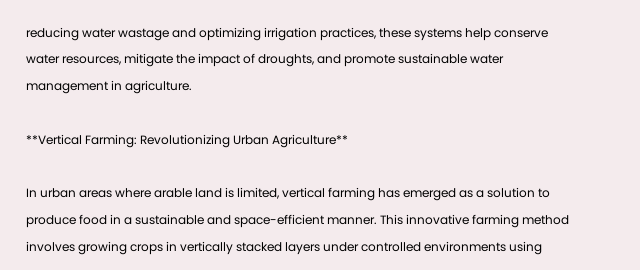reducing water wastage and optimizing irrigation practices, these systems help conserve water resources, mitigate the impact of droughts, and promote sustainable water management in agriculture.

**Vertical Farming: Revolutionizing Urban Agriculture**

In urban areas where arable land is limited, vertical farming has emerged as a solution to produce food in a sustainable and space-efficient manner. This innovative farming method involves growing crops in vertically stacked layers under controlled environments using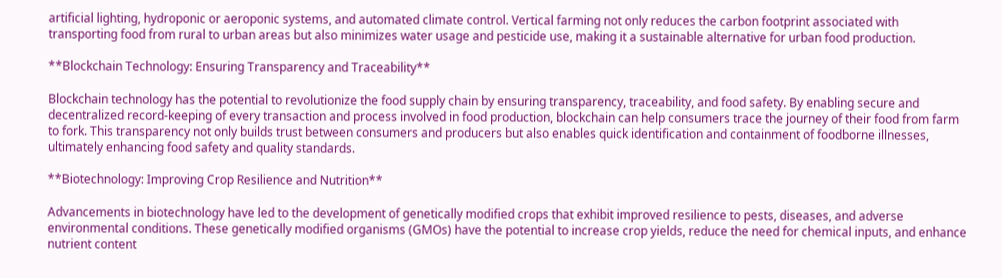artificial lighting, hydroponic or aeroponic systems, and automated climate control. Vertical farming not only reduces the carbon footprint associated with transporting food from rural to urban areas but also minimizes water usage and pesticide use, making it a sustainable alternative for urban food production.

**Blockchain Technology: Ensuring Transparency and Traceability**

Blockchain technology has the potential to revolutionize the food supply chain by ensuring transparency, traceability, and food safety. By enabling secure and decentralized record-keeping of every transaction and process involved in food production, blockchain can help consumers trace the journey of their food from farm to fork. This transparency not only builds trust between consumers and producers but also enables quick identification and containment of foodborne illnesses, ultimately enhancing food safety and quality standards.

**Biotechnology: Improving Crop Resilience and Nutrition**

Advancements in biotechnology have led to the development of genetically modified crops that exhibit improved resilience to pests, diseases, and adverse environmental conditions. These genetically modified organisms (GMOs) have the potential to increase crop yields, reduce the need for chemical inputs, and enhance nutrient content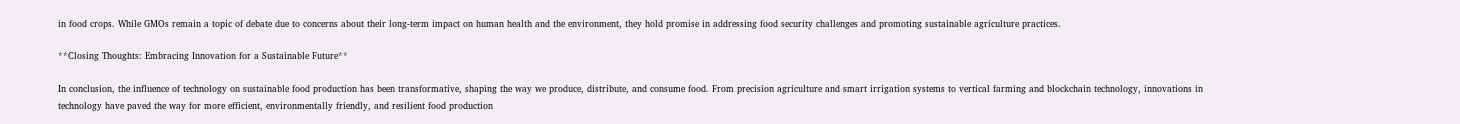in food crops. While GMOs remain a topic of debate due to concerns about their long-term impact on human health and the environment, they hold promise in addressing food security challenges and promoting sustainable agriculture practices.

**Closing Thoughts: Embracing Innovation for a Sustainable Future**

In conclusion, the influence of technology on sustainable food production has been transformative, shaping the way we produce, distribute, and consume food. From precision agriculture and smart irrigation systems to vertical farming and blockchain technology, innovations in technology have paved the way for more efficient, environmentally friendly, and resilient food production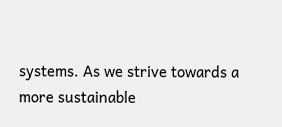systems. As we strive towards a more sustainable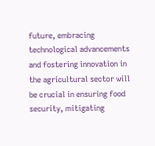future, embracing technological advancements and fostering innovation in the agricultural sector will be crucial in ensuring food security, mitigating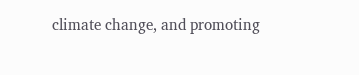climate change, and promoting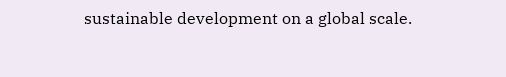sustainable development on a global scale.